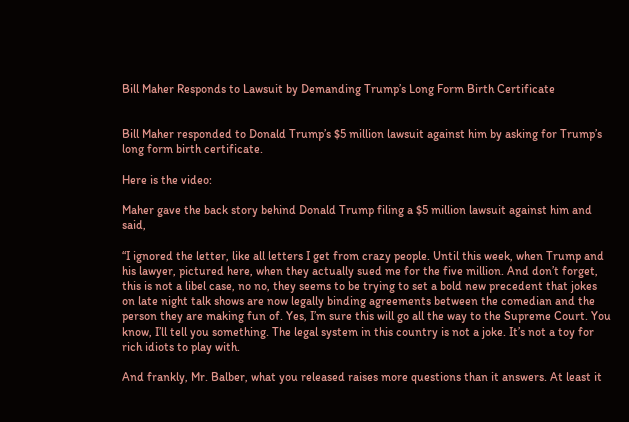Bill Maher Responds to Lawsuit by Demanding Trump’s Long Form Birth Certificate


Bill Maher responded to Donald Trump’s $5 million lawsuit against him by asking for Trump’s long form birth certificate.

Here is the video:

Maher gave the back story behind Donald Trump filing a $5 million lawsuit against him and said,

“I ignored the letter, like all letters I get from crazy people. Until this week, when Trump and his lawyer, pictured here, when they actually sued me for the five million. And don’t forget, this is not a libel case, no no, they seems to be trying to set a bold new precedent that jokes on late night talk shows are now legally binding agreements between the comedian and the person they are making fun of. Yes, I’m sure this will go all the way to the Supreme Court. You know, I’ll tell you something. The legal system in this country is not a joke. It’s not a toy for rich idiots to play with.

And frankly, Mr. Balber, what you released raises more questions than it answers. At least it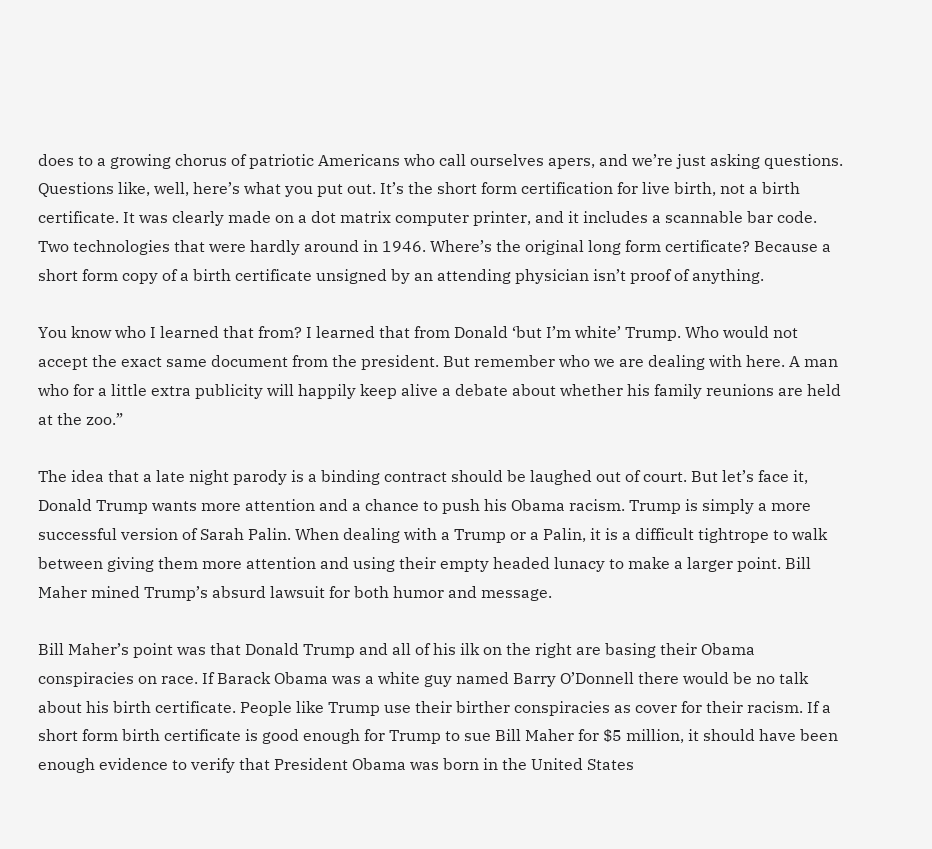does to a growing chorus of patriotic Americans who call ourselves apers, and we’re just asking questions. Questions like, well, here’s what you put out. It’s the short form certification for live birth, not a birth certificate. It was clearly made on a dot matrix computer printer, and it includes a scannable bar code. Two technologies that were hardly around in 1946. Where’s the original long form certificate? Because a short form copy of a birth certificate unsigned by an attending physician isn’t proof of anything.

You know who I learned that from? I learned that from Donald ‘but I’m white’ Trump. Who would not accept the exact same document from the president. But remember who we are dealing with here. A man who for a little extra publicity will happily keep alive a debate about whether his family reunions are held at the zoo.”

The idea that a late night parody is a binding contract should be laughed out of court. But let’s face it, Donald Trump wants more attention and a chance to push his Obama racism. Trump is simply a more successful version of Sarah Palin. When dealing with a Trump or a Palin, it is a difficult tightrope to walk between giving them more attention and using their empty headed lunacy to make a larger point. Bill Maher mined Trump’s absurd lawsuit for both humor and message.

Bill Maher’s point was that Donald Trump and all of his ilk on the right are basing their Obama conspiracies on race. If Barack Obama was a white guy named Barry O’Donnell there would be no talk about his birth certificate. People like Trump use their birther conspiracies as cover for their racism. If a short form birth certificate is good enough for Trump to sue Bill Maher for $5 million, it should have been enough evidence to verify that President Obama was born in the United States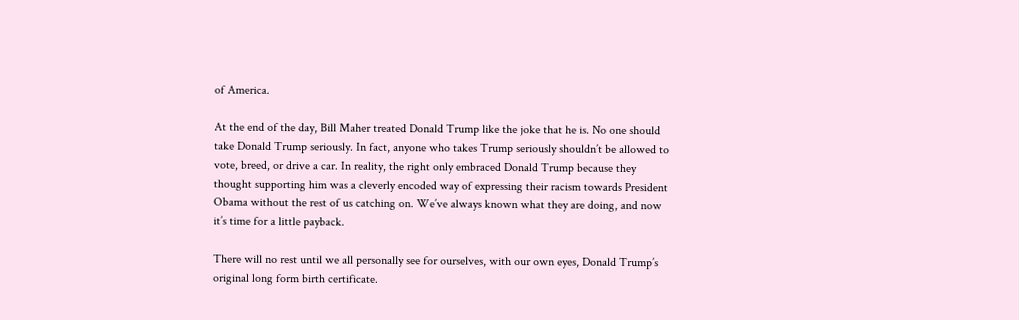of America.

At the end of the day, Bill Maher treated Donald Trump like the joke that he is. No one should take Donald Trump seriously. In fact, anyone who takes Trump seriously shouldn’t be allowed to vote, breed, or drive a car. In reality, the right only embraced Donald Trump because they thought supporting him was a cleverly encoded way of expressing their racism towards President Obama without the rest of us catching on. We’ve always known what they are doing, and now it’s time for a little payback.

There will no rest until we all personally see for ourselves, with our own eyes, Donald Trump’s original long form birth certificate.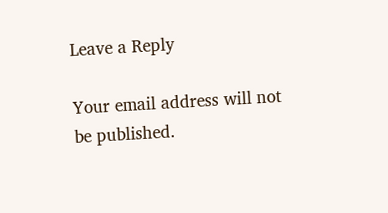Leave a Reply

Your email address will not be published.